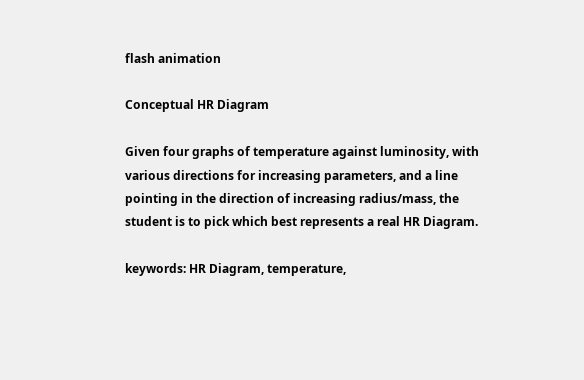flash animation

Conceptual HR Diagram

Given four graphs of temperature against luminosity, with various directions for increasing parameters, and a line pointing in the direction of increasing radius/mass, the student is to pick which best represents a real HR Diagram.

keywords: HR Diagram, temperature,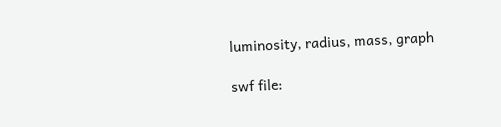luminosity, radius, mass, graph

swf file: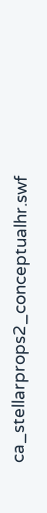ca_stellarprops2_conceptualhr.swf